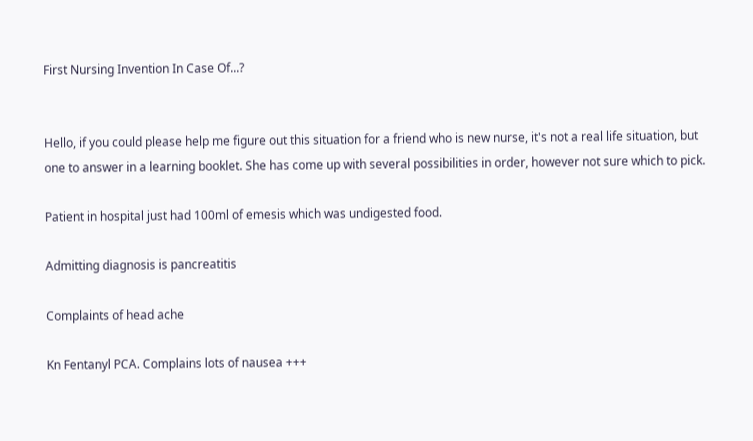First Nursing Invention In Case Of...?


Hello, if you could please help me figure out this situation for a friend who is new nurse, it's not a real life situation, but one to answer in a learning booklet. She has come up with several possibilities in order, however not sure which to pick.

Patient in hospital just had 100ml of emesis which was undigested food.

Admitting diagnosis is pancreatitis

Complaints of head ache

Kn Fentanyl PCA. Complains lots of nausea +++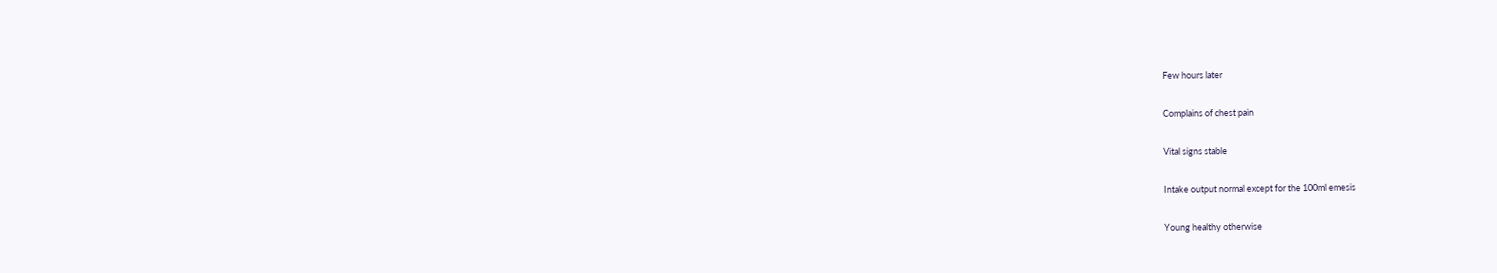Few hours later

Complains of chest pain

Vital signs stable

Intake output normal except for the 100ml emesis

Young healthy otherwise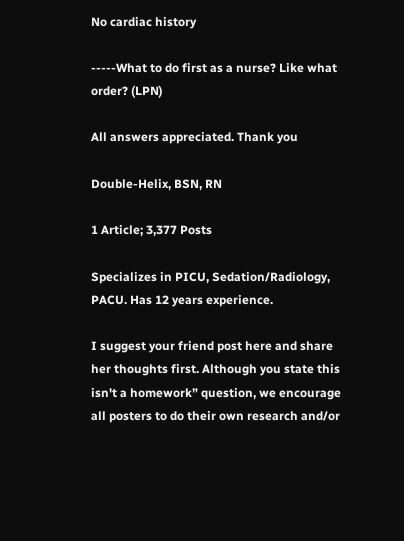No cardiac history

-----What to do first as a nurse? Like what order? (LPN)

All answers appreciated. Thank you

Double-Helix, BSN, RN

1 Article; 3,377 Posts

Specializes in PICU, Sedation/Radiology, PACU. Has 12 years experience.

I suggest your friend post here and share her thoughts first. Although you state this isn't a homework” question, we encourage all posters to do their own research and/or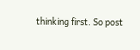thinking first. So post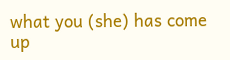what you (she) has come up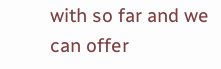with so far and we can offer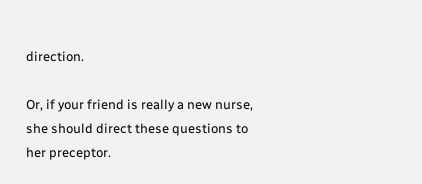direction.

Or, if your friend is really a new nurse, she should direct these questions to her preceptor.